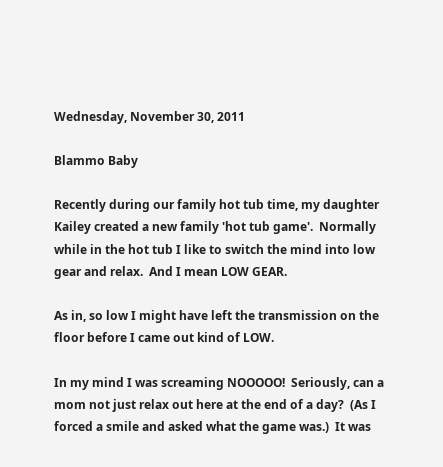Wednesday, November 30, 2011

Blammo Baby

Recently during our family hot tub time, my daughter Kailey created a new family 'hot tub game'.  Normally while in the hot tub I like to switch the mind into low gear and relax.  And I mean LOW GEAR.

As in, so low I might have left the transmission on the floor before I came out kind of LOW.

In my mind I was screaming NOOOOO!  Seriously, can a mom not just relax out here at the end of a day?  (As I forced a smile and asked what the game was.)  It was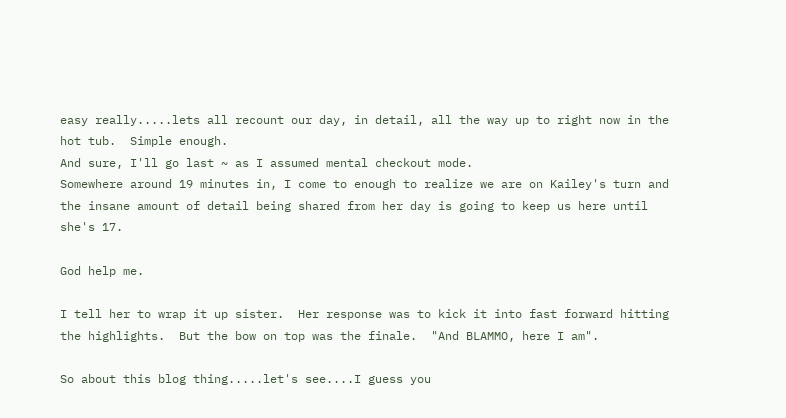easy really.....lets all recount our day, in detail, all the way up to right now in the hot tub.  Simple enough.
And sure, I'll go last ~ as I assumed mental checkout mode.
Somewhere around 19 minutes in, I come to enough to realize we are on Kailey's turn and the insane amount of detail being shared from her day is going to keep us here until she's 17.

God help me.

I tell her to wrap it up sister.  Her response was to kick it into fast forward hitting the highlights.  But the bow on top was the finale.  "And BLAMMO, here I am".

So about this blog thing.....let's see....I guess you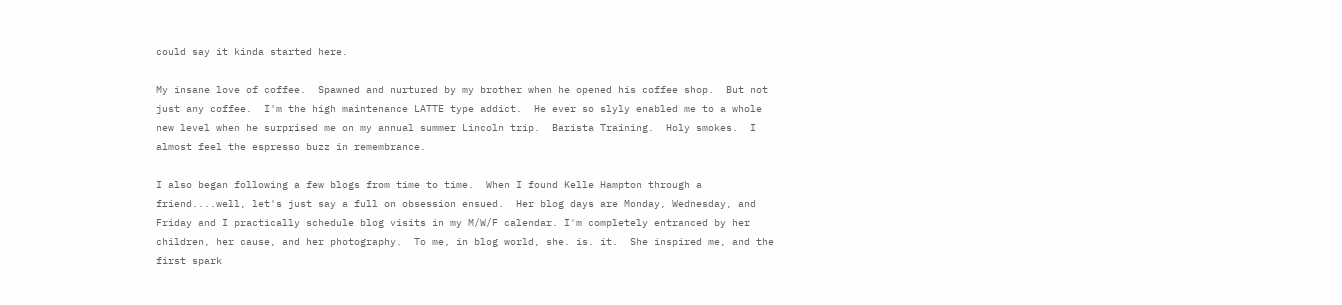could say it kinda started here.

My insane love of coffee.  Spawned and nurtured by my brother when he opened his coffee shop.  But not just any coffee.  I'm the high maintenance LATTE type addict.  He ever so slyly enabled me to a whole new level when he surprised me on my annual summer Lincoln trip.  Barista Training.  Holy smokes.  I almost feel the espresso buzz in remembrance.

I also began following a few blogs from time to time.  When I found Kelle Hampton through a friend....well, let's just say a full on obsession ensued.  Her blog days are Monday, Wednesday, and Friday and I practically schedule blog visits in my M/W/F calendar. I'm completely entranced by her children, her cause, and her photography.  To me, in blog world, she. is. it.  She inspired me, and the first spark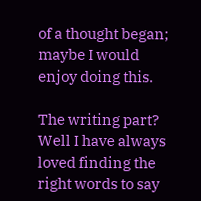of a thought began; maybe I would enjoy doing this.

The writing part?  Well I have always loved finding the right words to say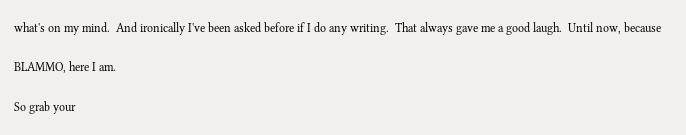what's on my mind.  And ironically I've been asked before if I do any writing.  That always gave me a good laugh.  Until now, because

BLAMMO, here I am.

So grab your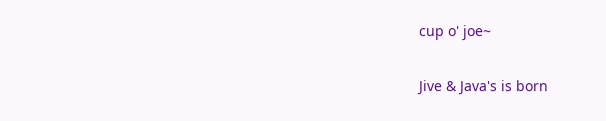cup o' joe~


Jive & Java's is born